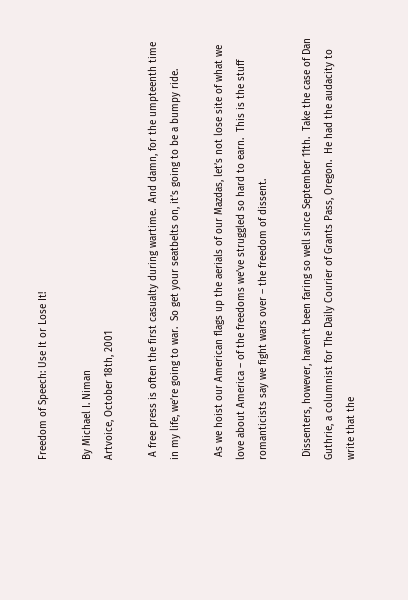Freedom of Speech: Use It or Lose It!

By Michael I. Niman
Artvoice, October 18th, 2001

 A free press is often the first casualty during wartime.  And damn, for the umpteenth time in my life, we’re going to war.  So get your seatbelts on, it’s going to be a bumpy ride.

 As we hoist our American flags up the aerials of our Mazdas, let’s not lose site of what we love about America – of the freedoms we’ve struggled so hard to earn.  This is the stuff romanticists say we fight wars over – the freedom of dissent.

 Dissenters, however, haven’t been faring so well since September 11th.  Take the case of Dan Guthrie, a columnist for The Daily Courier of Grants Pass, Oregon.  He had the audacity to write that the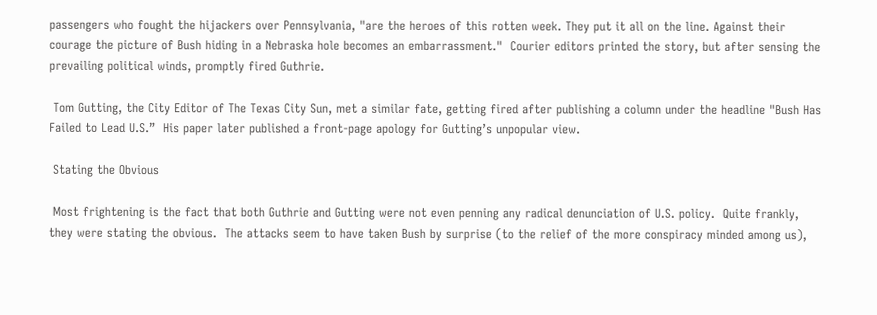passengers who fought the hijackers over Pennsylvania, "are the heroes of this rotten week. They put it all on the line. Against their courage the picture of Bush hiding in a Nebraska hole becomes an embarrassment."  Courier editors printed the story, but after sensing the prevailing political winds, promptly fired Guthrie.

 Tom Gutting, the City Editor of The Texas City Sun, met a similar fate, getting fired after publishing a column under the headline "Bush Has Failed to Lead U.S.”  His paper later published a front-page apology for Gutting’s unpopular view.

 Stating the Obvious

 Most frightening is the fact that both Guthrie and Gutting were not even penning any radical denunciation of U.S. policy.  Quite frankly, they were stating the obvious.  The attacks seem to have taken Bush by surprise (to the relief of the more conspiracy minded among us),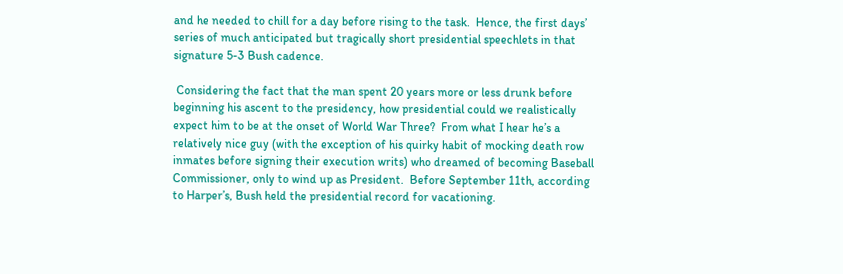and he needed to chill for a day before rising to the task.  Hence, the first days’ series of much anticipated but tragically short presidential speechlets in that signature 5-3 Bush cadence.

 Considering the fact that the man spent 20 years more or less drunk before beginning his ascent to the presidency, how presidential could we realistically expect him to be at the onset of World War Three?  From what I hear he’s a relatively nice guy (with the exception of his quirky habit of mocking death row inmates before signing their execution writs) who dreamed of becoming Baseball Commissioner, only to wind up as President.  Before September 11th, according to Harper’s, Bush held the presidential record for vacationing.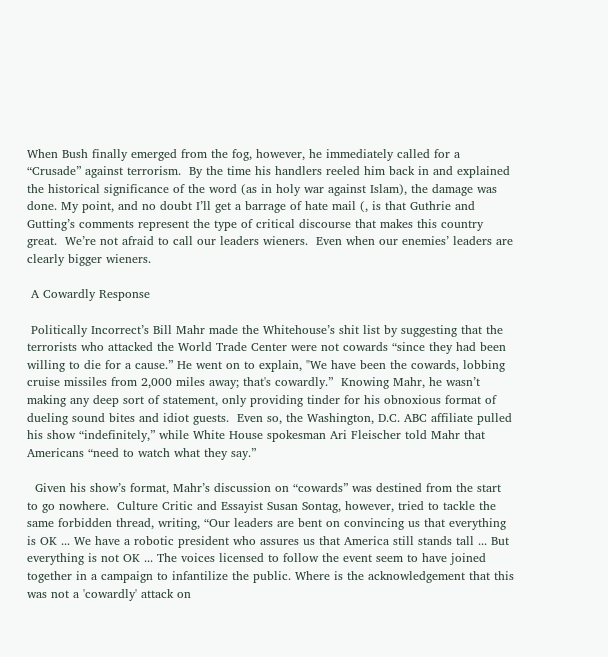When Bush finally emerged from the fog, however, he immediately called for a “Crusade” against terrorism.  By the time his handlers reeled him back in and explained the historical significance of the word (as in holy war against Islam), the damage was done. My point, and no doubt I’ll get a barrage of hate mail (, is that Guthrie and Gutting’s comments represent the type of critical discourse that makes this country great.  We’re not afraid to call our leaders wieners.  Even when our enemies’ leaders are clearly bigger wieners.

 A Cowardly Response

 Politically Incorrect’s Bill Mahr made the Whitehouse’s shit list by suggesting that the terrorists who attacked the World Trade Center were not cowards “since they had been willing to die for a cause.” He went on to explain, "We have been the cowards, lobbing cruise missiles from 2,000 miles away; that's cowardly.”  Knowing Mahr, he wasn’t making any deep sort of statement, only providing tinder for his obnoxious format of dueling sound bites and idiot guests.  Even so, the Washington, D.C. ABC affiliate pulled his show “indefinitely,” while White House spokesman Ari Fleischer told Mahr that Americans “need to watch what they say.”

  Given his show’s format, Mahr’s discussion on “cowards” was destined from the start to go nowhere.  Culture Critic and Essayist Susan Sontag, however, tried to tackle the same forbidden thread, writing, “Our leaders are bent on convincing us that everything is OK ... We have a robotic president who assures us that America still stands tall ... But everything is not OK ... The voices licensed to follow the event seem to have joined together in a campaign to infantilize the public. Where is the acknowledgement that this was not a 'cowardly' attack on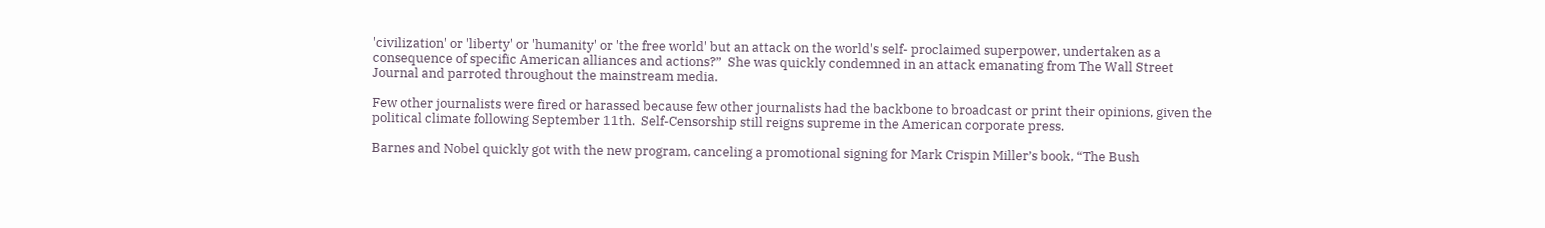'civilization' or 'liberty' or 'humanity' or 'the free world' but an attack on the world's self- proclaimed superpower, undertaken as a consequence of specific American alliances and actions?”  She was quickly condemned in an attack emanating from The Wall Street Journal and parroted throughout the mainstream media.

Few other journalists were fired or harassed because few other journalists had the backbone to broadcast or print their opinions, given the political climate following September 11th.  Self-Censorship still reigns supreme in the American corporate press.

Barnes and Nobel quickly got with the new program, canceling a promotional signing for Mark Crispin Miller’s book, “The Bush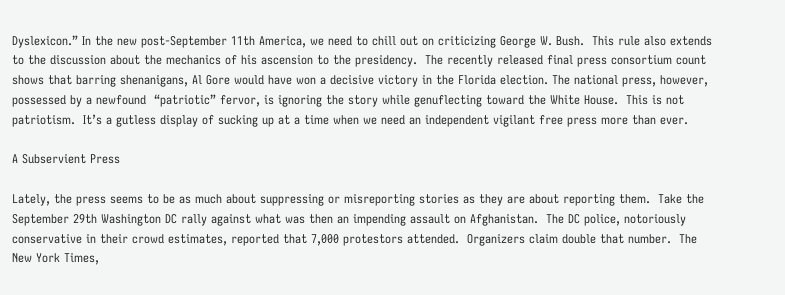Dyslexicon.” In the new post-September 11th America, we need to chill out on criticizing George W. Bush.  This rule also extends to the discussion about the mechanics of his ascension to the presidency.  The recently released final press consortium count shows that barring shenanigans, Al Gore would have won a decisive victory in the Florida election. The national press, however, possessed by a newfound  “patriotic” fervor, is ignoring the story while genuflecting toward the White House.  This is not patriotism.  It’s a gutless display of sucking up at a time when we need an independent vigilant free press more than ever.

A Subservient Press

Lately, the press seems to be as much about suppressing or misreporting stories as they are about reporting them.  Take the September 29th Washington DC rally against what was then an impending assault on Afghanistan.  The DC police, notoriously conservative in their crowd estimates, reported that 7,000 protestors attended.  Organizers claim double that number.  The New York Times,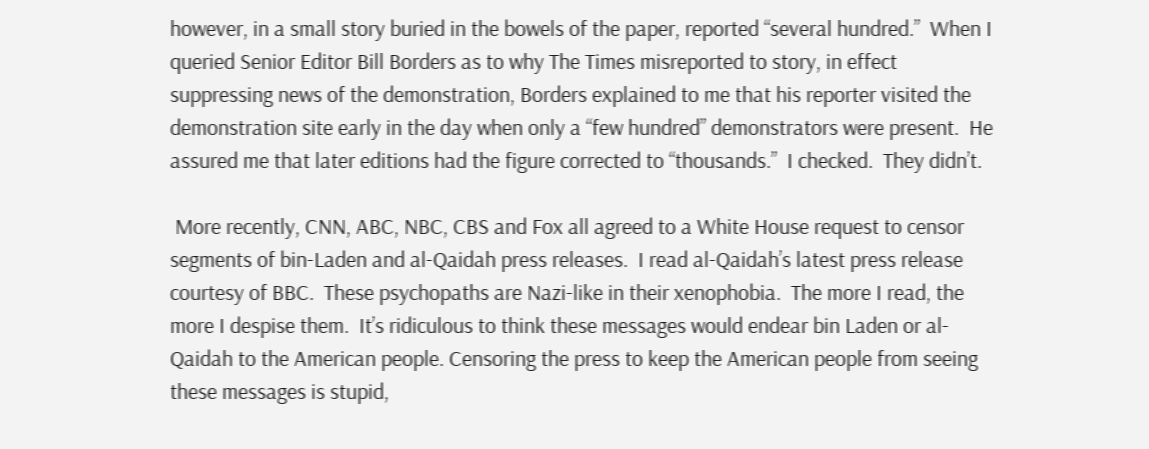however, in a small story buried in the bowels of the paper, reported “several hundred.”  When I queried Senior Editor Bill Borders as to why The Times misreported to story, in effect suppressing news of the demonstration, Borders explained to me that his reporter visited the demonstration site early in the day when only a “few hundred” demonstrators were present.  He assured me that later editions had the figure corrected to “thousands.”  I checked.  They didn’t.

 More recently, CNN, ABC, NBC, CBS and Fox all agreed to a White House request to censor segments of bin-Laden and al-Qaidah press releases.  I read al-Qaidah’s latest press release courtesy of BBC.  These psychopaths are Nazi-like in their xenophobia.  The more I read, the more I despise them.  It’s ridiculous to think these messages would endear bin Laden or al-Qaidah to the American people. Censoring the press to keep the American people from seeing these messages is stupid,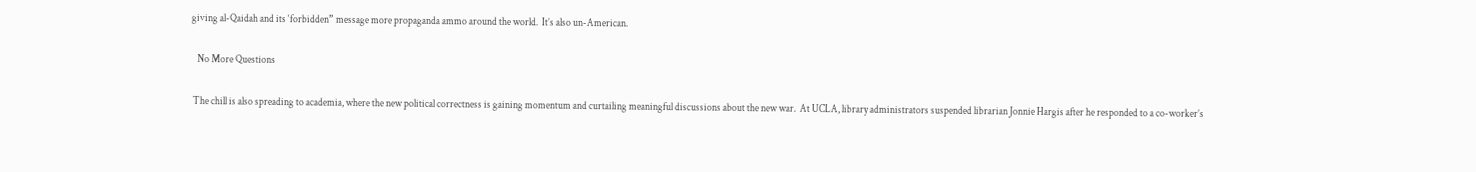giving al-Qaidah and its ‘forbidden” message more propaganda ammo around the world.  It’s also un-American.

   No More Questions

 The chill is also spreading to academia, where the new political correctness is gaining momentum and curtailing meaningful discussions about the new war.  At UCLA, library administrators suspended librarian Jonnie Hargis after he responded to a co-worker’s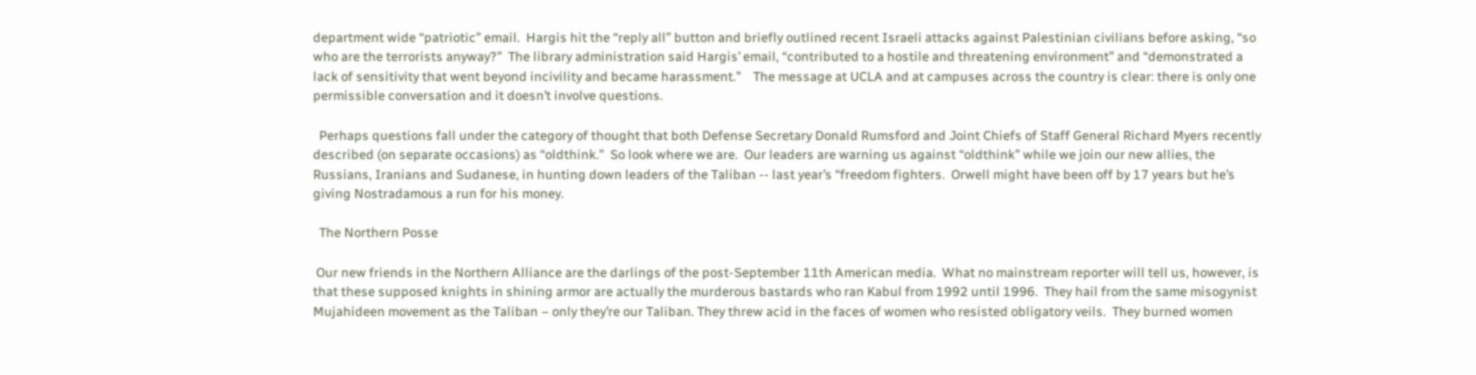department wide “patriotic” email.  Hargis hit the “reply all” button and briefly outlined recent Israeli attacks against Palestinian civilians before asking, “so who are the terrorists anyway?”  The library administration said Hargis’ email, “contributed to a hostile and threatening environment” and “demonstrated a lack of sensitivity that went beyond incivility and became harassment.”    The message at UCLA and at campuses across the country is clear: there is only one permissible conversation and it doesn’t involve questions.

  Perhaps questions fall under the category of thought that both Defense Secretary Donald Rumsford and Joint Chiefs of Staff General Richard Myers recently described (on separate occasions) as “oldthink.”  So look where we are.  Our leaders are warning us against “oldthink” while we join our new allies, the Russians, Iranians and Sudanese, in hunting down leaders of the Taliban -- last year’s “freedom fighters.  Orwell might have been off by 17 years but he’s giving Nostradamous a run for his money.

  The Northern Posse

 Our new friends in the Northern Alliance are the darlings of the post-September 11th American media.  What no mainstream reporter will tell us, however, is that these supposed knights in shining armor are actually the murderous bastards who ran Kabul from 1992 until 1996.  They hail from the same misogynist Mujahideen movement as the Taliban – only they’re our Taliban. They threw acid in the faces of women who resisted obligatory veils.  They burned women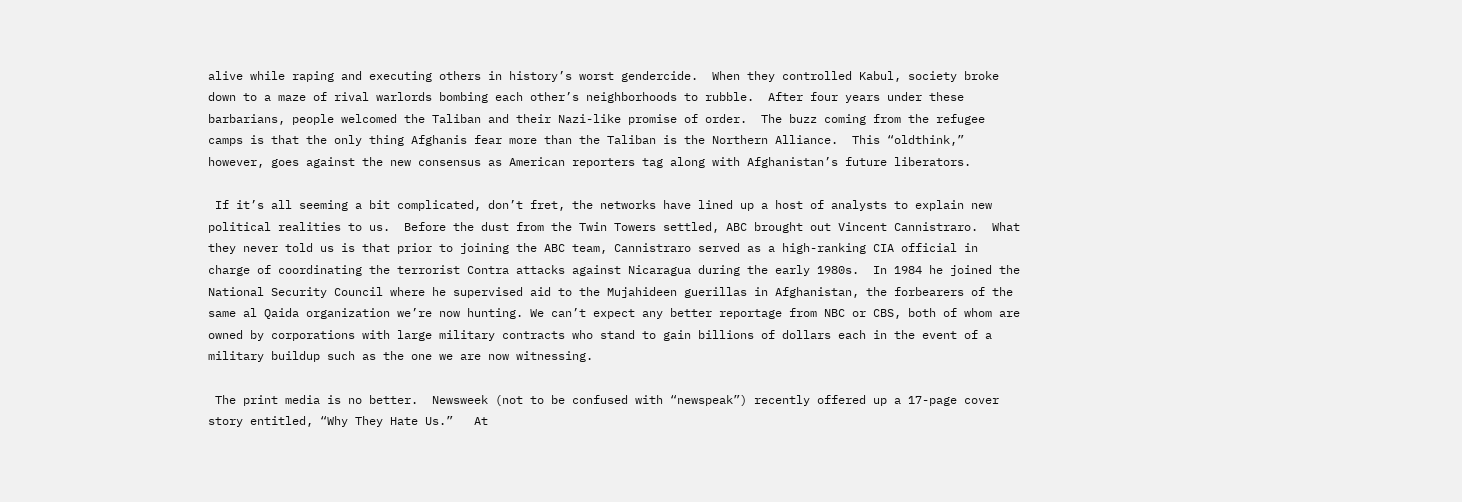alive while raping and executing others in history’s worst gendercide.  When they controlled Kabul, society broke down to a maze of rival warlords bombing each other’s neighborhoods to rubble.  After four years under these barbarians, people welcomed the Taliban and their Nazi-like promise of order.  The buzz coming from the refugee camps is that the only thing Afghanis fear more than the Taliban is the Northern Alliance.  This “oldthink,” however, goes against the new consensus as American reporters tag along with Afghanistan’s future liberators.

 If it’s all seeming a bit complicated, don’t fret, the networks have lined up a host of analysts to explain new political realities to us.  Before the dust from the Twin Towers settled, ABC brought out Vincent Cannistraro.  What they never told us is that prior to joining the ABC team, Cannistraro served as a high-ranking CIA official in charge of coordinating the terrorist Contra attacks against Nicaragua during the early 1980s.  In 1984 he joined the National Security Council where he supervised aid to the Mujahideen guerillas in Afghanistan, the forbearers of the same al Qaida organization we’re now hunting. We can’t expect any better reportage from NBC or CBS, both of whom are owned by corporations with large military contracts who stand to gain billions of dollars each in the event of a military buildup such as the one we are now witnessing.

 The print media is no better.  Newsweek (not to be confused with “newspeak”) recently offered up a 17-page cover story entitled, “Why They Hate Us.”   At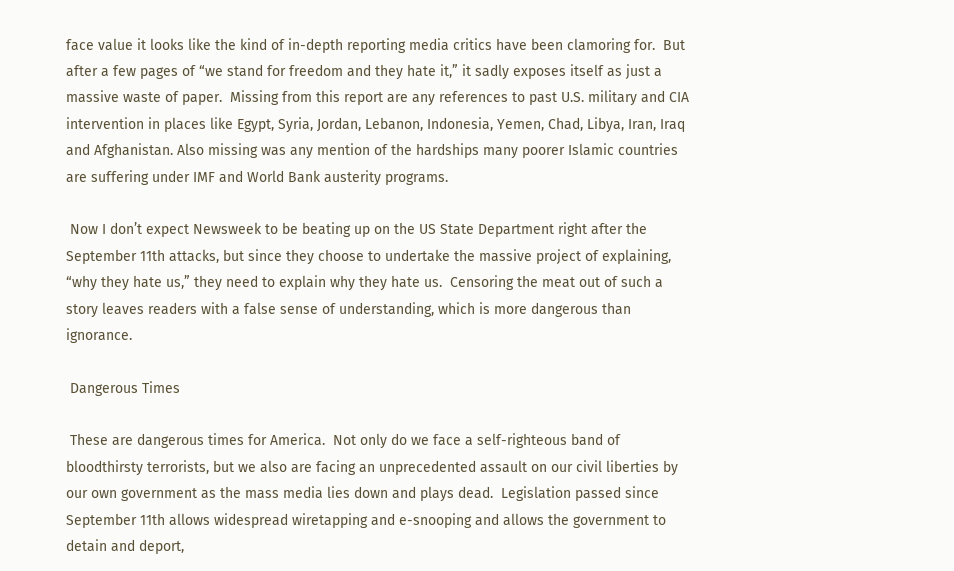face value it looks like the kind of in-depth reporting media critics have been clamoring for.  But after a few pages of “we stand for freedom and they hate it,” it sadly exposes itself as just a massive waste of paper.  Missing from this report are any references to past U.S. military and CIA intervention in places like Egypt, Syria, Jordan, Lebanon, Indonesia, Yemen, Chad, Libya, Iran, Iraq and Afghanistan. Also missing was any mention of the hardships many poorer Islamic countries are suffering under IMF and World Bank austerity programs.

 Now I don’t expect Newsweek to be beating up on the US State Department right after the September 11th attacks, but since they choose to undertake the massive project of explaining, “why they hate us,” they need to explain why they hate us.  Censoring the meat out of such a story leaves readers with a false sense of understanding, which is more dangerous than ignorance.

 Dangerous Times

 These are dangerous times for America.  Not only do we face a self-righteous band of bloodthirsty terrorists, but we also are facing an unprecedented assault on our civil liberties by our own government as the mass media lies down and plays dead.  Legislation passed since September 11th allows widespread wiretapping and e-snooping and allows the government to detain and deport,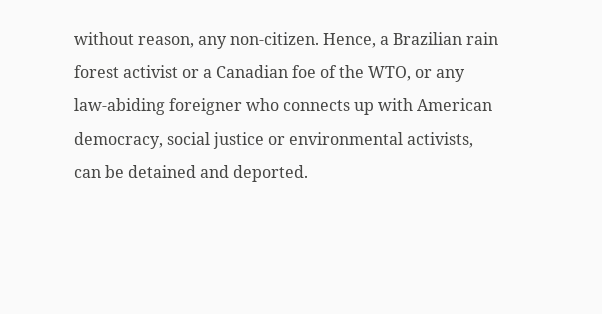without reason, any non-citizen. Hence, a Brazilian rain forest activist or a Canadian foe of the WTO, or any law-abiding foreigner who connects up with American democracy, social justice or environmental activists, can be detained and deported.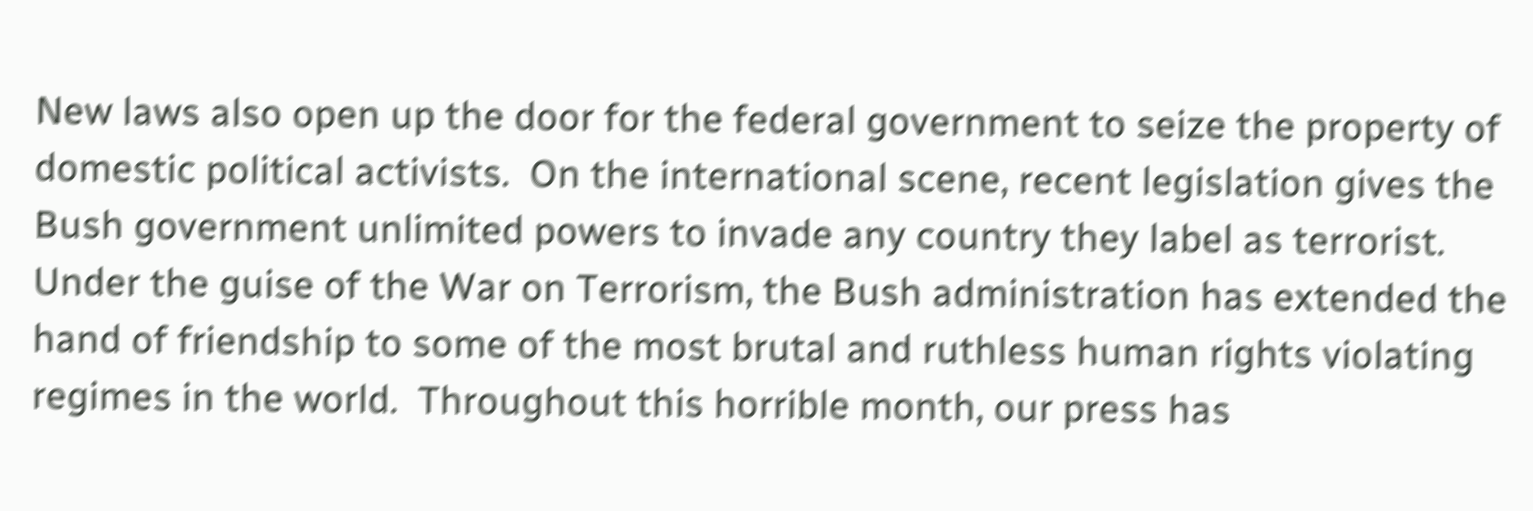New laws also open up the door for the federal government to seize the property of domestic political activists.  On the international scene, recent legislation gives the Bush government unlimited powers to invade any country they label as terrorist.  Under the guise of the War on Terrorism, the Bush administration has extended the hand of friendship to some of the most brutal and ruthless human rights violating regimes in the world.  Throughout this horrible month, our press has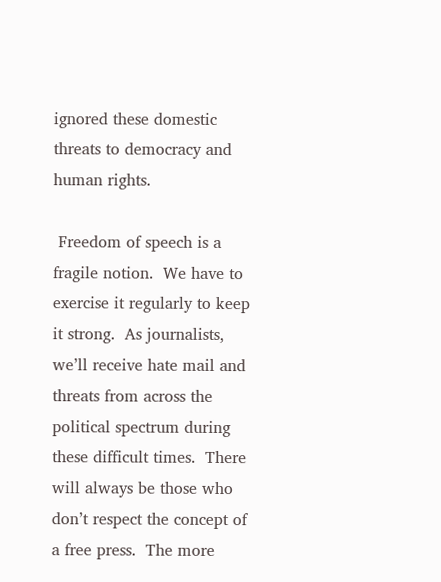ignored these domestic threats to democracy and human rights.

 Freedom of speech is a fragile notion.  We have to exercise it regularly to keep it strong.  As journalists, we’ll receive hate mail and threats from across the political spectrum during these difficult times.  There will always be those who don’t respect the concept of a free press.  The more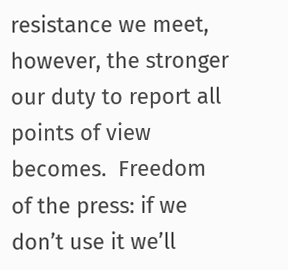resistance we meet, however, the stronger our duty to report all points of view becomes.  Freedom of the press: if we don’t use it we’ll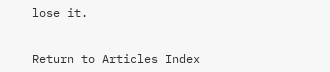lose it.


Return to Articles Index